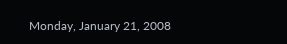Monday, January 21, 2008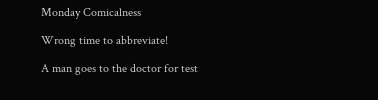Monday Comicalness

Wrong time to abbreviate!

A man goes to the doctor for test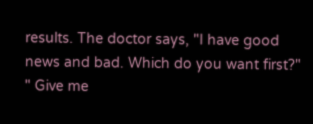results. The doctor says, "I have good news and bad. Which do you want first?" " Give me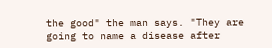the good" the man says. "They are going to name a disease after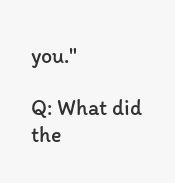you."

Q: What did the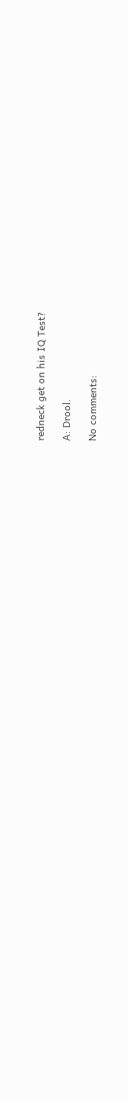redneck get on his IQ Test?

A: Drool.

No comments: